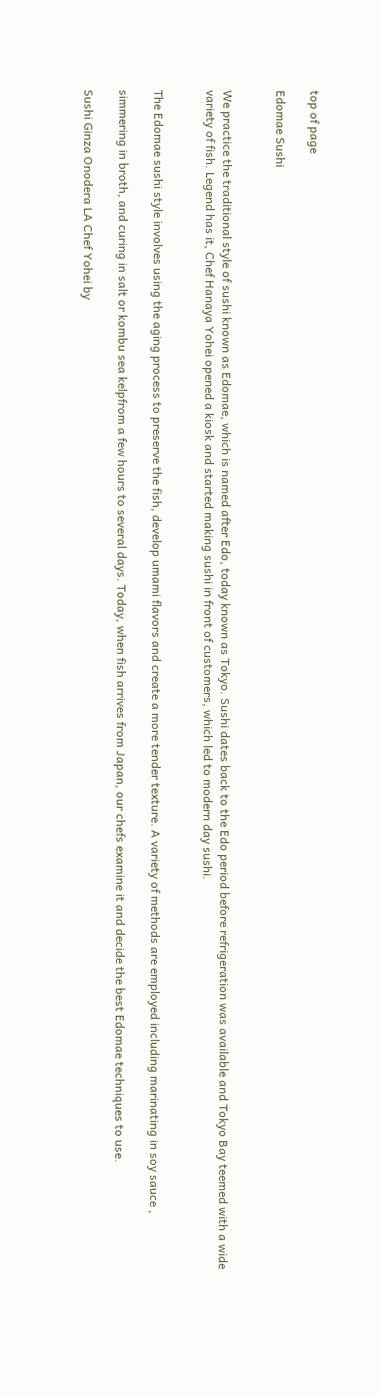top of page

Edomae Sushi


We practice the traditional style of sushi known as Edomae, which is named after Edo, today known as Tokyo. Sushi dates back to the Edo period before refrigeration was available and Tokyo Bay teemed with a wide variety of fish. Legend has it, Chef Hanaya Yohei opened a kiosk and started making sushi in front of customers, which led to modern day sushi.


The Edomae sushi style involves using the aging process to preserve the fish, develop umami flavors and create a more tender texture. A variety of methods are employed including marinating in soy sauce ,

simmering in broth, and curing in salt or kombu sea kelpfrom a few hours to several days. Today, when fish arrives from Japan, our chefs examine it and decide the best Edomae techniques to use.

Sushi Ginza Onodera LA Chef Yohei by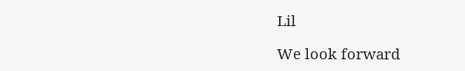Lil

We look forward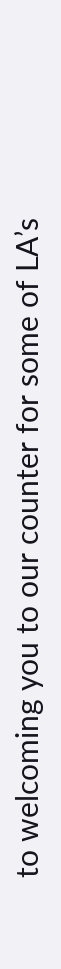to welcoming you to our counter for some of LA’s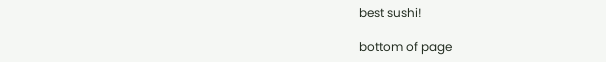best sushi!

bottom of page